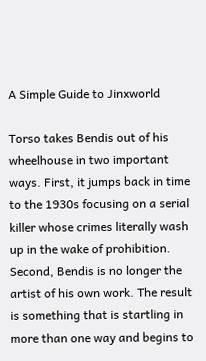A Simple Guide to Jinxworld

Torso takes Bendis out of his wheelhouse in two important ways. First, it jumps back in time to the 1930s focusing on a serial killer whose crimes literally wash up in the wake of prohibition. Second, Bendis is no longer the artist of his own work. The result is something that is startling in more than one way and begins to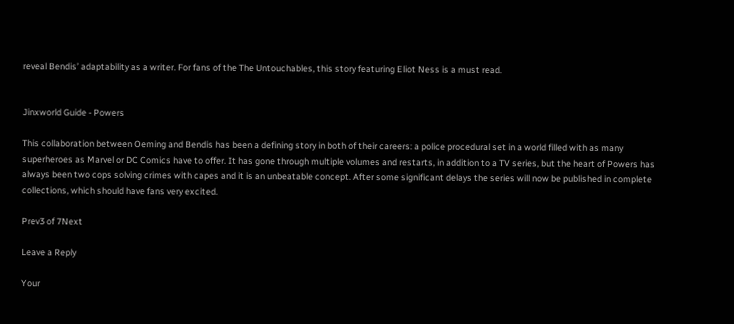reveal Bendis’ adaptability as a writer. For fans of the The Untouchables, this story featuring Eliot Ness is a must read.


Jinxworld Guide - Powers

This collaboration between Oeming and Bendis has been a defining story in both of their careers: a police procedural set in a world filled with as many superheroes as Marvel or DC Comics have to offer. It has gone through multiple volumes and restarts, in addition to a TV series, but the heart of Powers has always been two cops solving crimes with capes and it is an unbeatable concept. After some significant delays the series will now be published in complete collections, which should have fans very excited.

Prev3 of 7Next

Leave a Reply

Your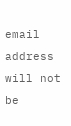email address will not be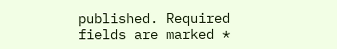published. Required fields are marked *